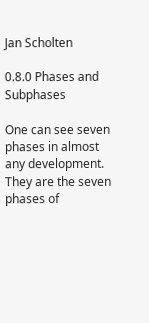Jan Scholten

0.8.0 Phases and Subphases

One can see seven phases in almost any development. They are the seven phases of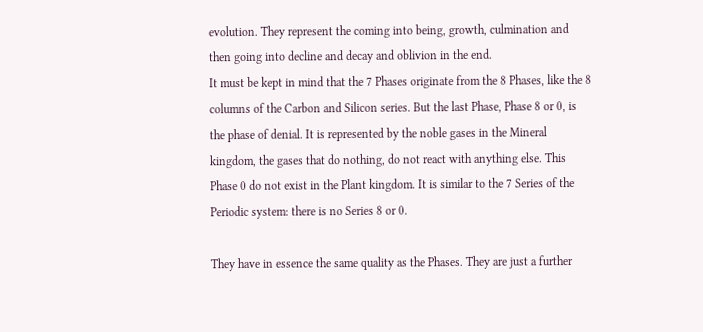evolution. They represent the coming into being, growth, culmination and then going into decline and decay and oblivion in the end.
It must be kept in mind that the 7 Phases originate from the 8 Phases, like the 8 columns of the Carbon and Silicon series. But the last Phase, Phase 8 or 0, is the phase of denial. It is represented by the noble gases in the Mineral kingdom, the gases that do nothing, do not react with anything else. This Phase 0 do not exist in the Plant kingdom. It is similar to the 7 Series of the Periodic system: there is no Series 8 or 0.

They have in essence the same quality as the Phases. They are just a further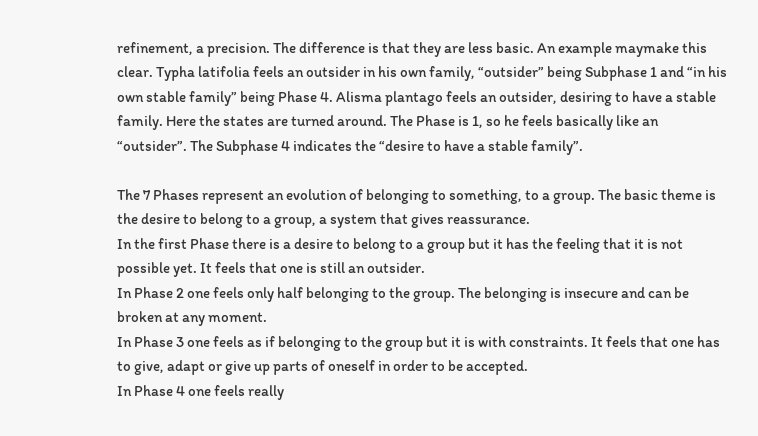refinement, a precision. The difference is that they are less basic. An example maymake this clear. Typha latifolia feels an outsider in his own family, “outsider” being Subphase 1 and “in his own stable family” being Phase 4. Alisma plantago feels an outsider, desiring to have a stable family. Here the states are turned around. The Phase is 1, so he feels basically like an “outsider”. The Subphase 4 indicates the “desire to have a stable family”.

The 7 Phases represent an evolution of belonging to something, to a group. The basic theme is the desire to belong to a group, a system that gives reassurance.
In the first Phase there is a desire to belong to a group but it has the feeling that it is not possible yet. It feels that one is still an outsider.
In Phase 2 one feels only half belonging to the group. The belonging is insecure and can be broken at any moment.
In Phase 3 one feels as if belonging to the group but it is with constraints. It feels that one has to give, adapt or give up parts of oneself in order to be accepted.
In Phase 4 one feels really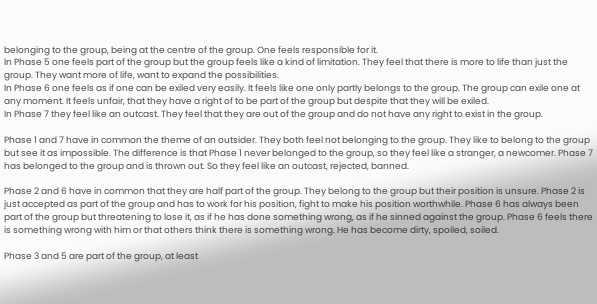belonging to the group, being at the centre of the group. One feels responsible for it.
In Phase 5 one feels part of the group but the group feels like a kind of limitation. They feel that there is more to life than just the group. They want more of life, want to expand the possibilities.
In Phase 6 one feels as if one can be exiled very easily. It feels like one only partly belongs to the group. The group can exile one at any moment. It feels unfair, that they have a right of to be part of the group but despite that they will be exiled.
In Phase 7 they feel like an outcast. They feel that they are out of the group and do not have any right to exist in the group.

Phase 1 and 7 have in common the theme of an outsider. They both feel not belonging to the group. They like to belong to the group but see it as impossible. The difference is that Phase 1 never belonged to the group, so they feel like a stranger, a newcomer. Phase 7 has belonged to the group and is thrown out. So they feel like an outcast, rejected, banned.

Phase 2 and 6 have in common that they are half part of the group. They belong to the group but their position is unsure. Phase 2 is just accepted as part of the group and has to work for his position, fight to make his position worthwhile. Phase 6 has always been part of the group but threatening to lose it, as if he has done something wrong, as if he sinned against the group. Phase 6 feels there is something wrong with him or that others think there is something wrong. He has become dirty, spoiled, soiled.

Phase 3 and 5 are part of the group, at least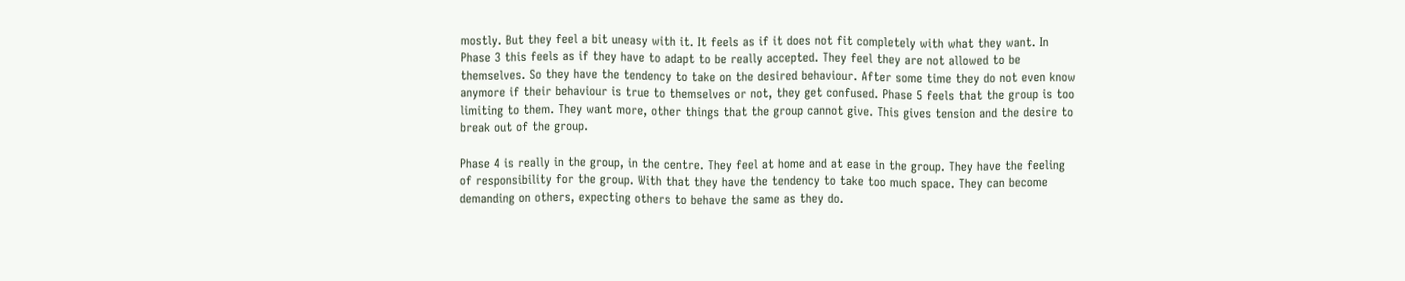mostly. But they feel a bit uneasy with it. It feels as if it does not fit completely with what they want. In Phase 3 this feels as if they have to adapt to be really accepted. They feel they are not allowed to be themselves. So they have the tendency to take on the desired behaviour. After some time they do not even know anymore if their behaviour is true to themselves or not, they get confused. Phase 5 feels that the group is too limiting to them. They want more, other things that the group cannot give. This gives tension and the desire to break out of the group.

Phase 4 is really in the group, in the centre. They feel at home and at ease in the group. They have the feeling of responsibility for the group. With that they have the tendency to take too much space. They can become demanding on others, expecting others to behave the same as they do.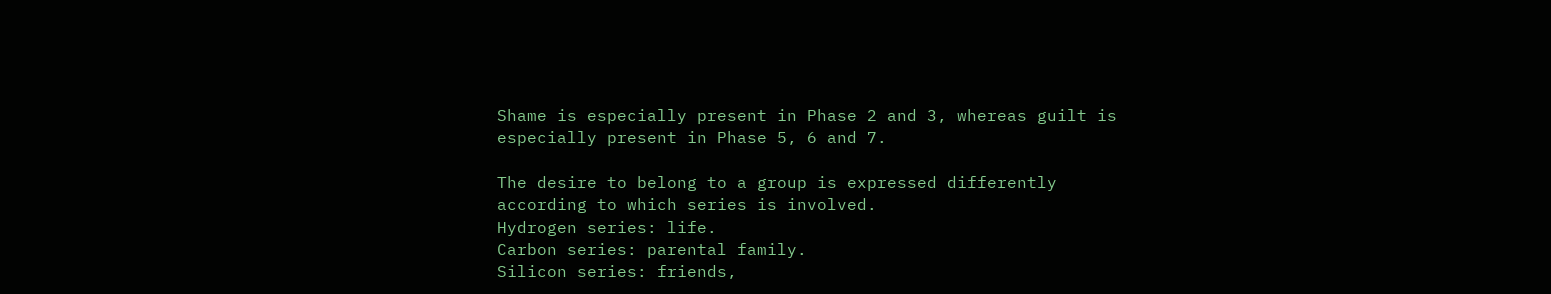Shame is especially present in Phase 2 and 3, whereas guilt is especially present in Phase 5, 6 and 7.

The desire to belong to a group is expressed differently according to which series is involved.
Hydrogen series: life.
Carbon series: parental family.
Silicon series: friends,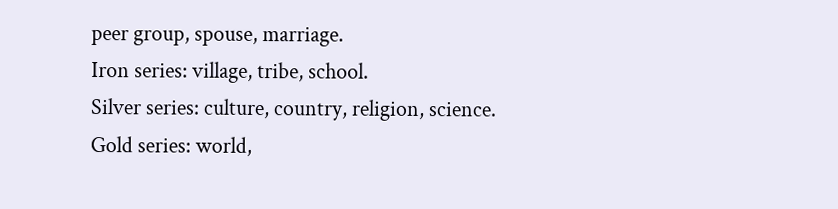peer group, spouse, marriage.
Iron series: village, tribe, school.
Silver series: culture, country, religion, science.
Gold series: world,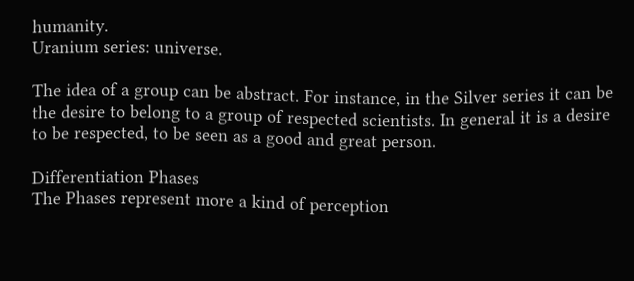humanity.
Uranium series: universe.

The idea of a group can be abstract. For instance, in the Silver series it can be the desire to belong to a group of respected scientists. In general it is a desire to be respected, to be seen as a good and great person.

Differentiation Phases
The Phases represent more a kind of perception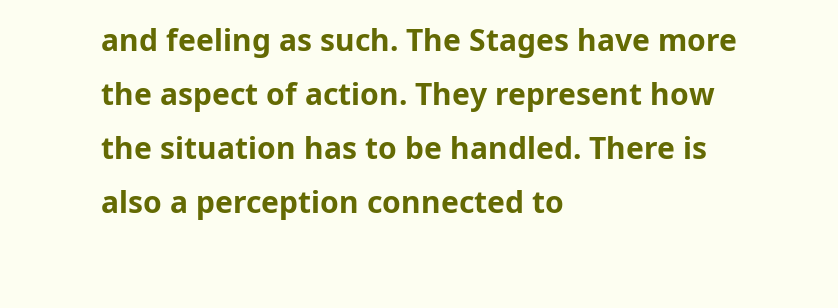and feeling as such. The Stages have more the aspect of action. They represent how the situation has to be handled. There is also a perception connected to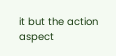it but the action aspect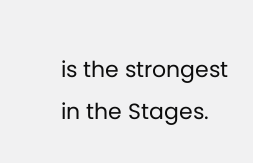is the strongest in the Stages.